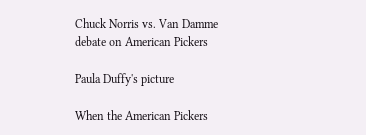Chuck Norris vs. Van Damme debate on American Pickers

Paula Duffy's picture

When the American Pickers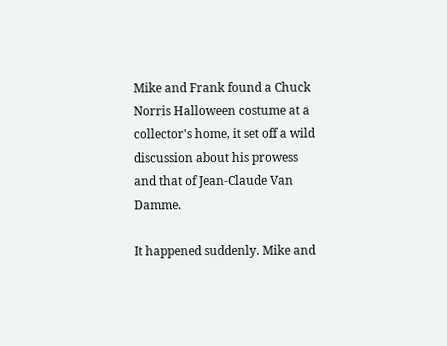Mike and Frank found a Chuck Norris Halloween costume at a collector's home, it set off a wild discussion about his prowess and that of Jean-Claude Van Damme.

It happened suddenly. Mike and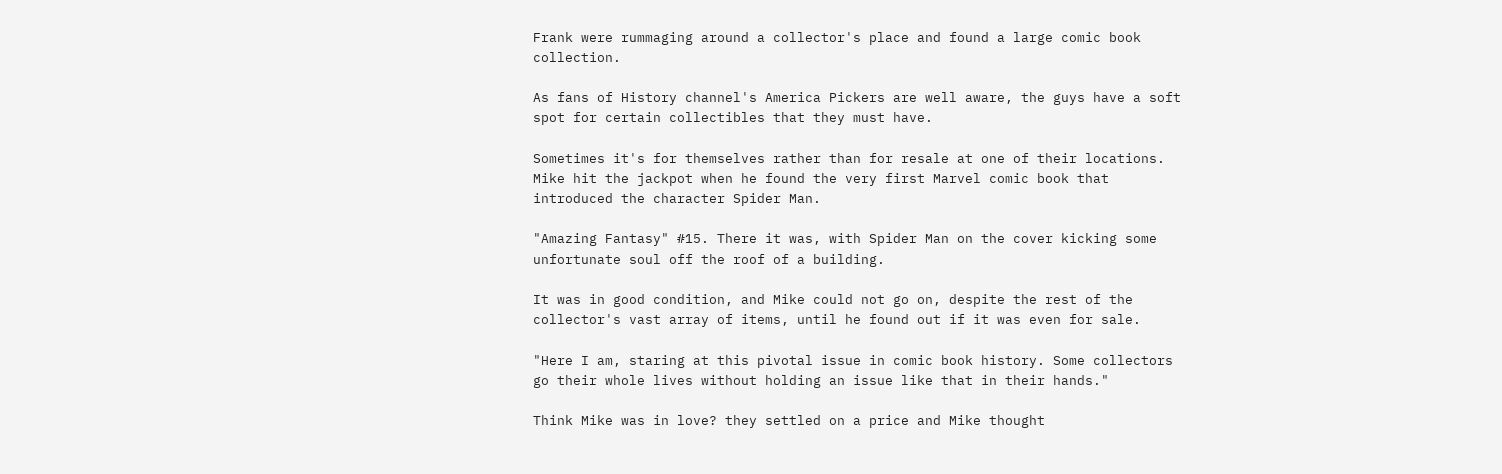Frank were rummaging around a collector's place and found a large comic book collection.

As fans of History channel's America Pickers are well aware, the guys have a soft spot for certain collectibles that they must have.

Sometimes it's for themselves rather than for resale at one of their locations. Mike hit the jackpot when he found the very first Marvel comic book that introduced the character Spider Man.

"Amazing Fantasy" #15. There it was, with Spider Man on the cover kicking some unfortunate soul off the roof of a building.

It was in good condition, and Mike could not go on, despite the rest of the collector's vast array of items, until he found out if it was even for sale.

"Here I am, staring at this pivotal issue in comic book history. Some collectors go their whole lives without holding an issue like that in their hands."

Think Mike was in love? they settled on a price and Mike thought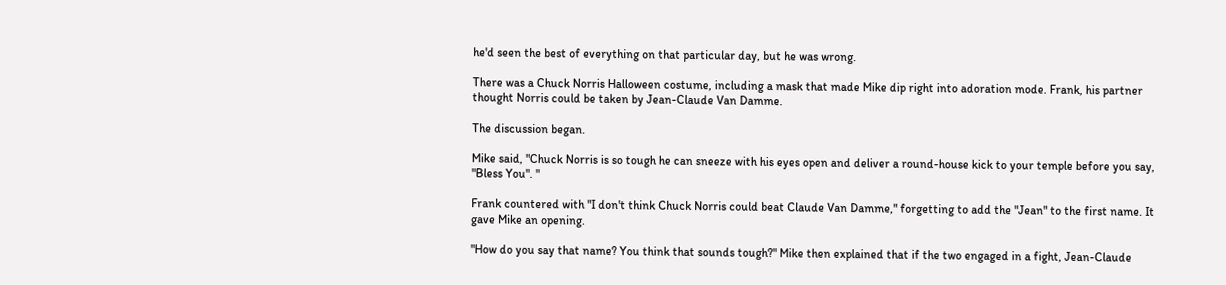he'd seen the best of everything on that particular day, but he was wrong.

There was a Chuck Norris Halloween costume, including a mask that made Mike dip right into adoration mode. Frank, his partner thought Norris could be taken by Jean-Claude Van Damme.

The discussion began.

Mike said, "Chuck Norris is so tough he can sneeze with his eyes open and deliver a round-house kick to your temple before you say, "Bless You". "

Frank countered with "I don't think Chuck Norris could beat Claude Van Damme," forgetting to add the "Jean" to the first name. It gave Mike an opening.

"How do you say that name? You think that sounds tough?" Mike then explained that if the two engaged in a fight, Jean-Claude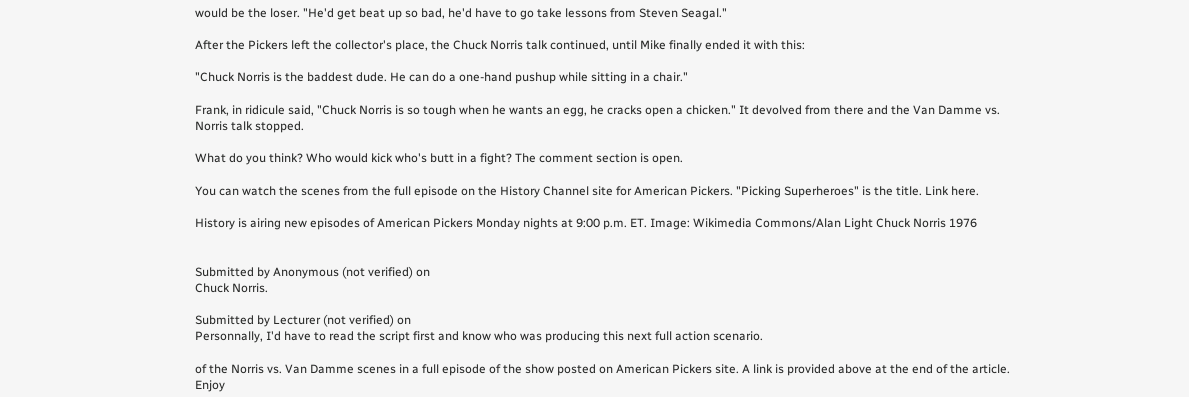would be the loser. "He'd get beat up so bad, he'd have to go take lessons from Steven Seagal."

After the Pickers left the collector's place, the Chuck Norris talk continued, until Mike finally ended it with this:

"Chuck Norris is the baddest dude. He can do a one-hand pushup while sitting in a chair."

Frank, in ridicule said, "Chuck Norris is so tough when he wants an egg, he cracks open a chicken." It devolved from there and the Van Damme vs. Norris talk stopped.

What do you think? Who would kick who's butt in a fight? The comment section is open.

You can watch the scenes from the full episode on the History Channel site for American Pickers. "Picking Superheroes" is the title. Link here.

History is airing new episodes of American Pickers Monday nights at 9:00 p.m. ET. Image: Wikimedia Commons/Alan Light Chuck Norris 1976


Submitted by Anonymous (not verified) on
Chuck Norris.

Submitted by Lecturer (not verified) on
Personnally, I'd have to read the script first and know who was producing this next full action scenario.

of the Norris vs. Van Damme scenes in a full episode of the show posted on American Pickers site. A link is provided above at the end of the article. Enjoy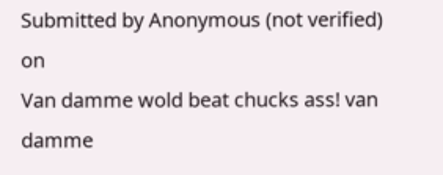Submitted by Anonymous (not verified) on
Van damme wold beat chucks ass! van damme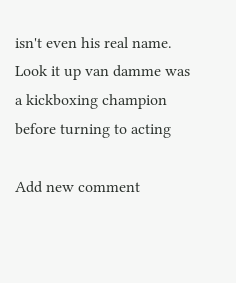isn't even his real name. Look it up van damme was a kickboxing champion before turning to acting

Add new comment